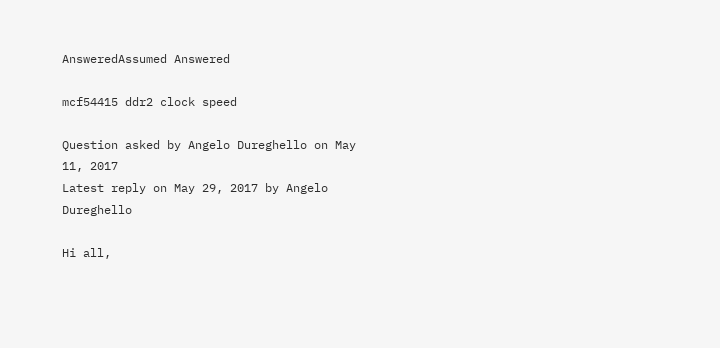AnsweredAssumed Answered

mcf54415 ddr2 clock speed

Question asked by Angelo Dureghello on May 11, 2017
Latest reply on May 29, 2017 by Angelo Dureghello

Hi all,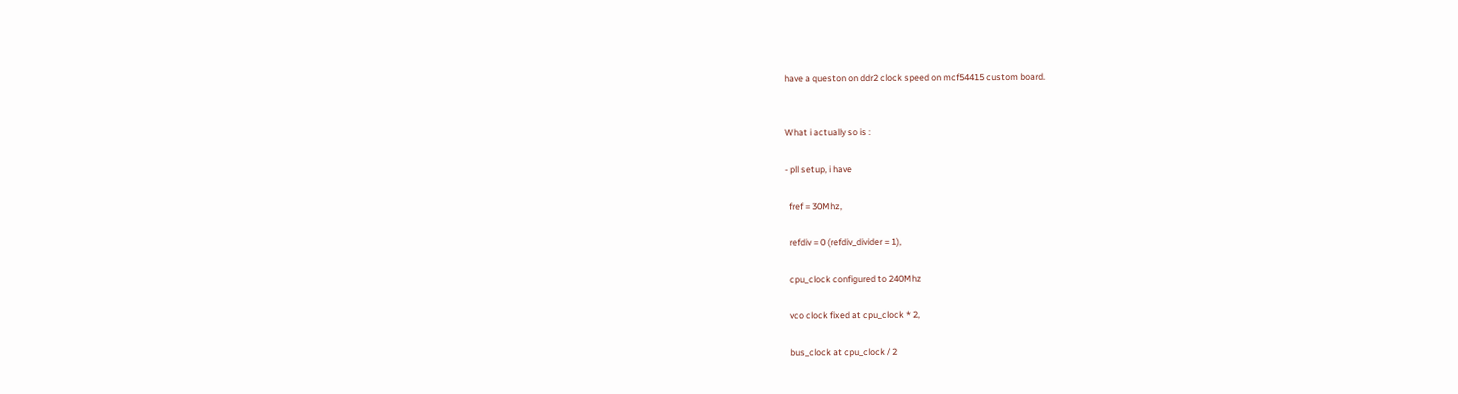have a queston on ddr2 clock speed on mcf54415 custom board.


What i actually so is :

- pll setup, i have

  fref = 30Mhz,

  refdiv = 0 (refdiv_divider = 1),

  cpu_clock configured to 240Mhz

  vco clock fixed at cpu_clock * 2,

  bus_clock at cpu_clock / 2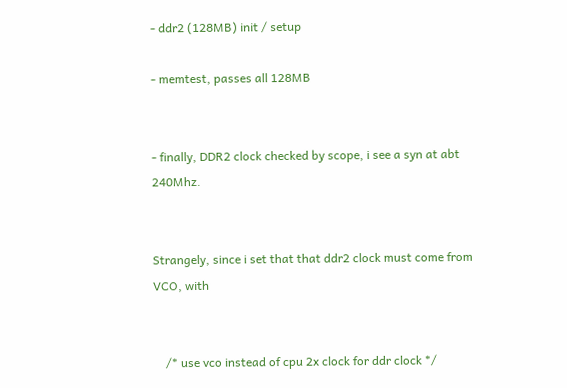- ddr2 (128MB) init / setup

- memtest, passes all 128MB


- finally, DDR2 clock checked by scope, i see a syn at abt 240Mhz.


Strangely, since i set that that ddr2 clock must come from VCO, with


    /* use vco instead of cpu 2x clock for ddr clock */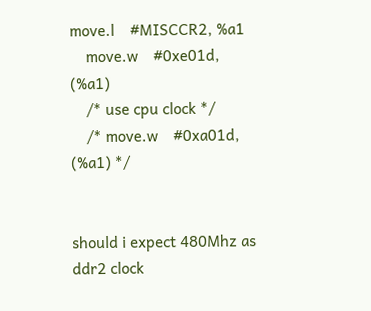move.l    #MISCCR2, %a1
    move.w    #0xe01d, (%a1)
    /* use cpu clock */
    /* move.w    #0xa01d, (%a1) */


should i expect 480Mhz as ddr2 clock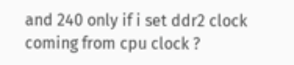and 240 only if i set ddr2 clock coming from cpu clock ?